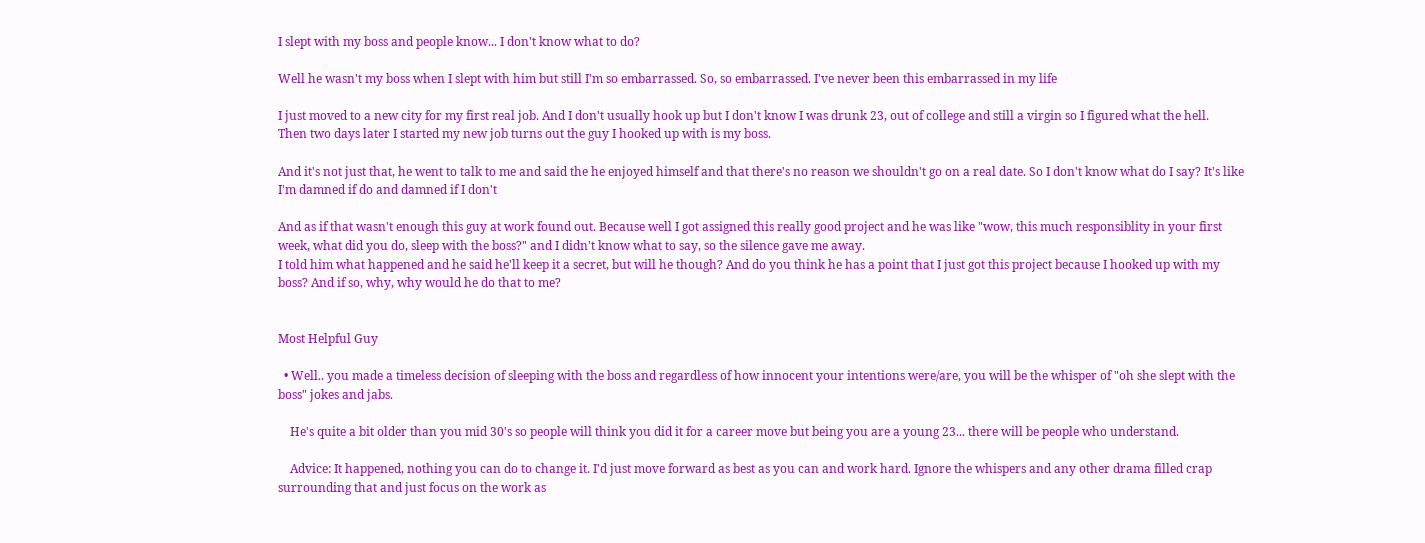I slept with my boss and people know... I don't know what to do?

Well he wasn't my boss when I slept with him but still I'm so embarrassed. So, so embarrassed. I've never been this embarrassed in my life

I just moved to a new city for my first real job. And I don't usually hook up but I don't know I was drunk 23, out of college and still a virgin so I figured what the hell.
Then two days later I started my new job turns out the guy I hooked up with is my boss.

And it's not just that, he went to talk to me and said the he enjoyed himself and that there's no reason we shouldn't go on a real date. So I don't know what do I say? It's like I'm damned if do and damned if I don't

And as if that wasn't enough this guy at work found out. Because well I got assigned this really good project and he was like "wow, this much responsiblity in your first week, what did you do, sleep with the boss?" and I didn't know what to say, so the silence gave me away.
I told him what happened and he said he'll keep it a secret, but will he though? And do you think he has a point that I just got this project because I hooked up with my boss? And if so, why, why would he do that to me?


Most Helpful Guy

  • Well.. you made a timeless decision of sleeping with the boss and regardless of how innocent your intentions were/are, you will be the whisper of "oh she slept with the boss" jokes and jabs.

    He's quite a bit older than you mid 30's so people will think you did it for a career move but being you are a young 23... there will be people who understand.

    Advice: It happened, nothing you can do to change it. I'd just move forward as best as you can and work hard. Ignore the whispers and any other drama filled crap surrounding that and just focus on the work as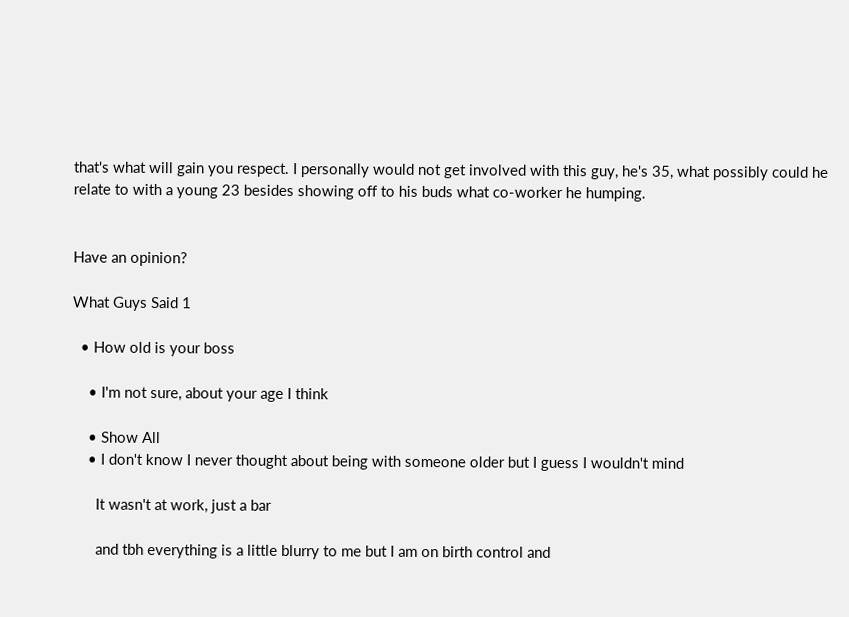that's what will gain you respect. I personally would not get involved with this guy, he's 35, what possibly could he relate to with a young 23 besides showing off to his buds what co-worker he humping.


Have an opinion?

What Guys Said 1

  • How old is your boss

    • I'm not sure, about your age I think

    • Show All
    • I don't know I never thought about being with someone older but I guess I wouldn't mind

      It wasn't at work, just a bar

      and tbh everything is a little blurry to me but I am on birth control and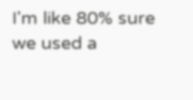I'm like 80% sure we used a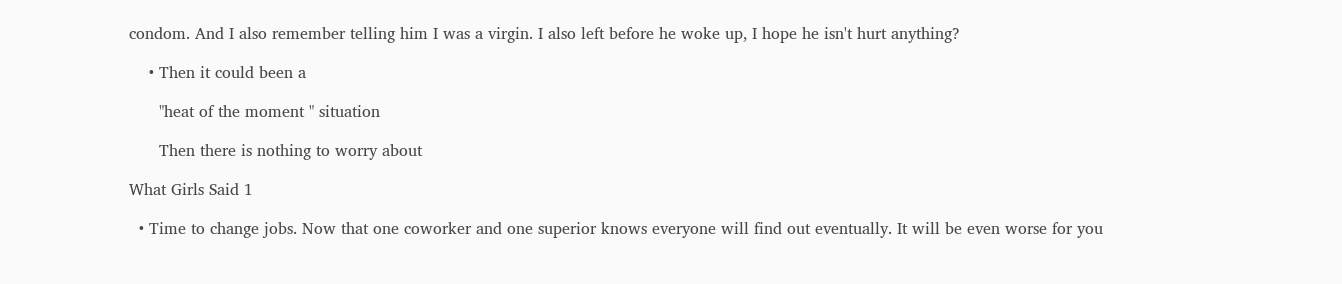condom. And I also remember telling him I was a virgin. I also left before he woke up, I hope he isn't hurt anything?

    • Then it could been a

      "heat of the moment " situation

      Then there is nothing to worry about

What Girls Said 1

  • Time to change jobs. Now that one coworker and one superior knows everyone will find out eventually. It will be even worse for you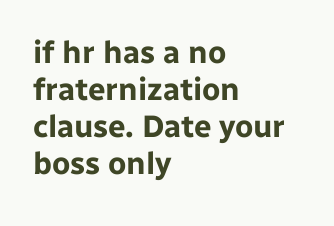if hr has a no fraternization clause. Date your boss only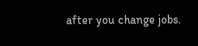after you change jobs.